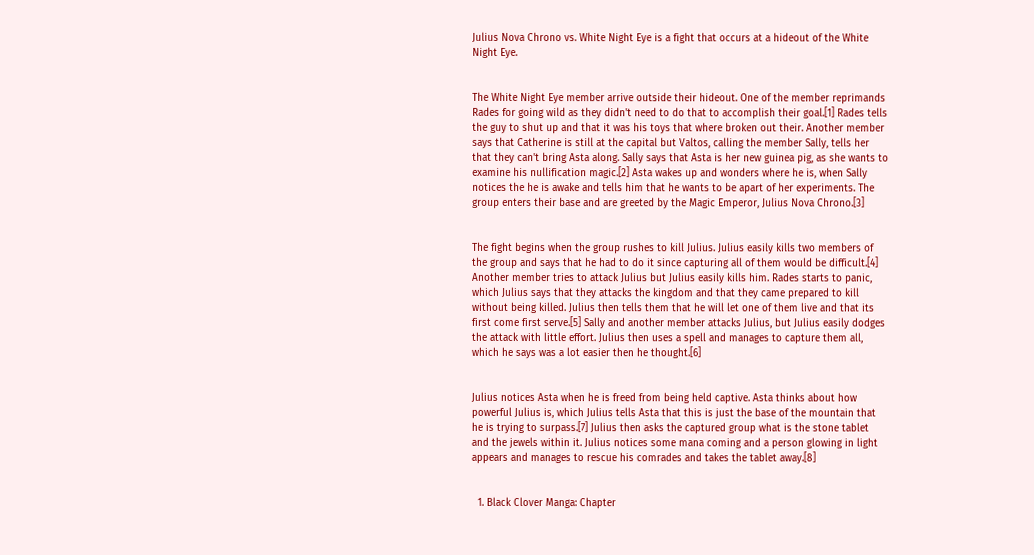Julius Nova Chrono vs. White Night Eye is a fight that occurs at a hideout of the White Night Eye.


The White Night Eye member arrive outside their hideout. One of the member reprimands Rades for going wild as they didn't need to do that to accomplish their goal.[1] Rades tells the guy to shut up and that it was his toys that where broken out their. Another member says that Catherine is still at the capital but Valtos, calling the member Sally, tells her that they can't bring Asta along. Sally says that Asta is her new guinea pig, as she wants to examine his nullification magic.[2] Asta wakes up and wonders where he is, when Sally notices the he is awake and tells him that he wants to be apart of her experiments. The group enters their base and are greeted by the Magic Emperor, Julius Nova Chrono.[3]


The fight begins when the group rushes to kill Julius. Julius easily kills two members of the group and says that he had to do it since capturing all of them would be difficult.[4] Another member tries to attack Julius but Julius easily kills him. Rades starts to panic, which Julius says that they attacks the kingdom and that they came prepared to kill without being killed. Julius then tells them that he will let one of them live and that its first come first serve.[5] Sally and another member attacks Julius, but Julius easily dodges the attack with little effort. Julius then uses a spell and manages to capture them all, which he says was a lot easier then he thought.[6]


Julius notices Asta when he is freed from being held captive. Asta thinks about how powerful Julius is, which Julius tells Asta that this is just the base of the mountain that he is trying to surpass.[7] Julius then asks the captured group what is the stone tablet and the jewels within it. Julius notices some mana coming and a person glowing in light appears and manages to rescue his comrades and takes the tablet away.[8]


  1. Black Clover Manga: Chapter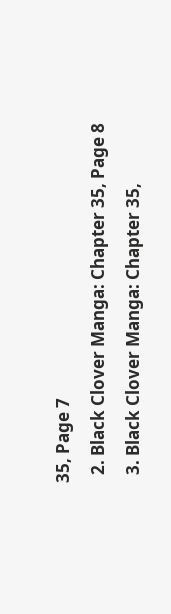35, Page 7
  2. Black Clover Manga: Chapter 35, Page 8
  3. Black Clover Manga: Chapter 35,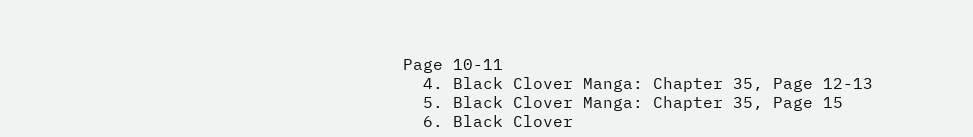Page 10-11
  4. Black Clover Manga: Chapter 35, Page 12-13
  5. Black Clover Manga: Chapter 35, Page 15
  6. Black Clover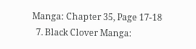Manga: Chapter 35, Page 17-18
  7. Black Clover Manga: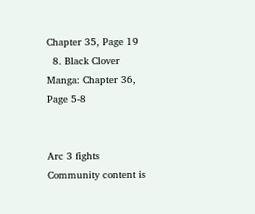Chapter 35, Page 19
  8. Black Clover Manga: Chapter 36, Page 5-8


Arc 3 fights
Community content is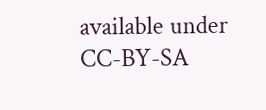available under CC-BY-SA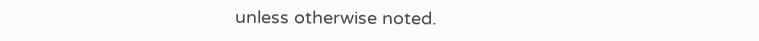unless otherwise noted.